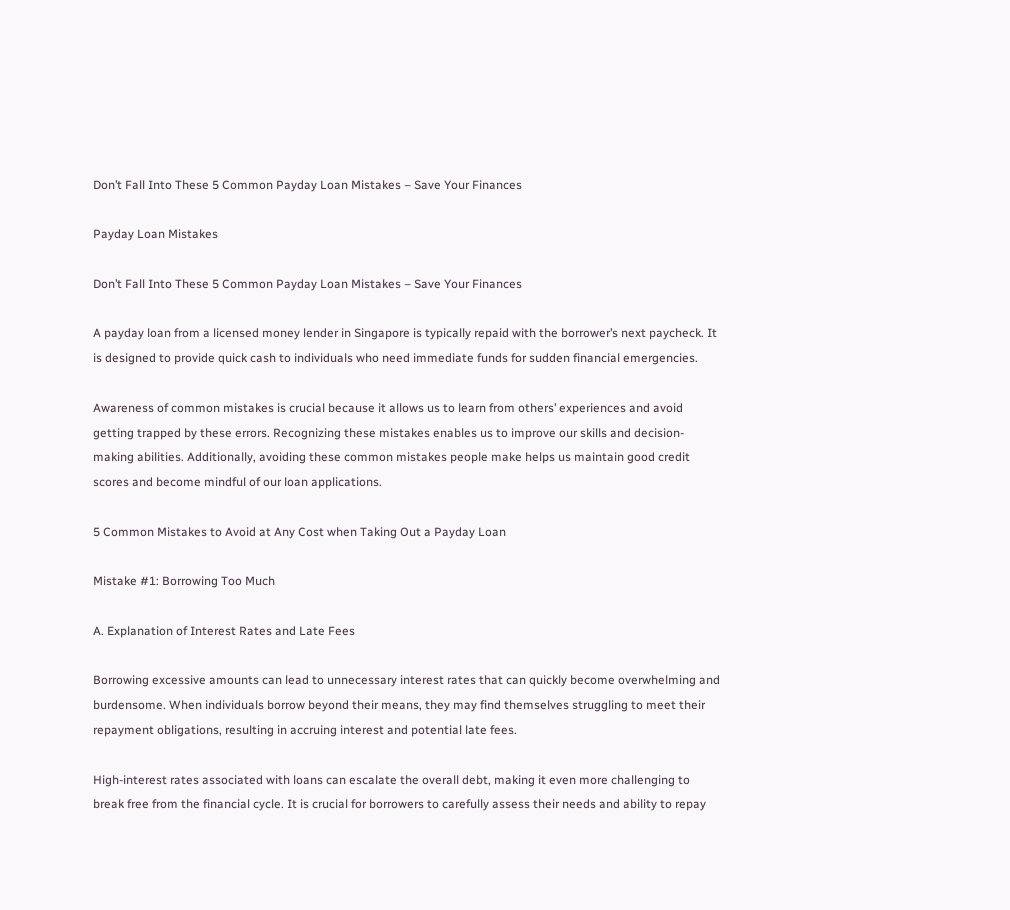Don’t Fall Into These 5 Common Payday Loan Mistakes – Save Your Finances

Payday Loan Mistakes

Don’t Fall Into These 5 Common Payday Loan Mistakes – Save Your Finances

A payday loan from a licensed money lender in Singapore is typically repaid with the borrower’s next paycheck. It is designed to provide quick cash to individuals who need immediate funds for sudden financial emergencies.

Awareness of common mistakes is crucial because it allows us to learn from others’ experiences and avoid getting trapped by these errors. Recognizing these mistakes enables us to improve our skills and decision-making abilities. Additionally, avoiding these common mistakes people make helps us maintain good credit scores and become mindful of our loan applications.

5 Common Mistakes to Avoid at Any Cost when Taking Out a Payday Loan

Mistake #1: Borrowing Too Much

A. Explanation of Interest Rates and Late Fees

Borrowing excessive amounts can lead to unnecessary interest rates that can quickly become overwhelming and burdensome. When individuals borrow beyond their means, they may find themselves struggling to meet their repayment obligations, resulting in accruing interest and potential late fees.

High-interest rates associated with loans can escalate the overall debt, making it even more challenging to break free from the financial cycle. It is crucial for borrowers to carefully assess their needs and ability to repay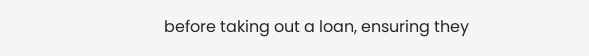before taking out a loan, ensuring they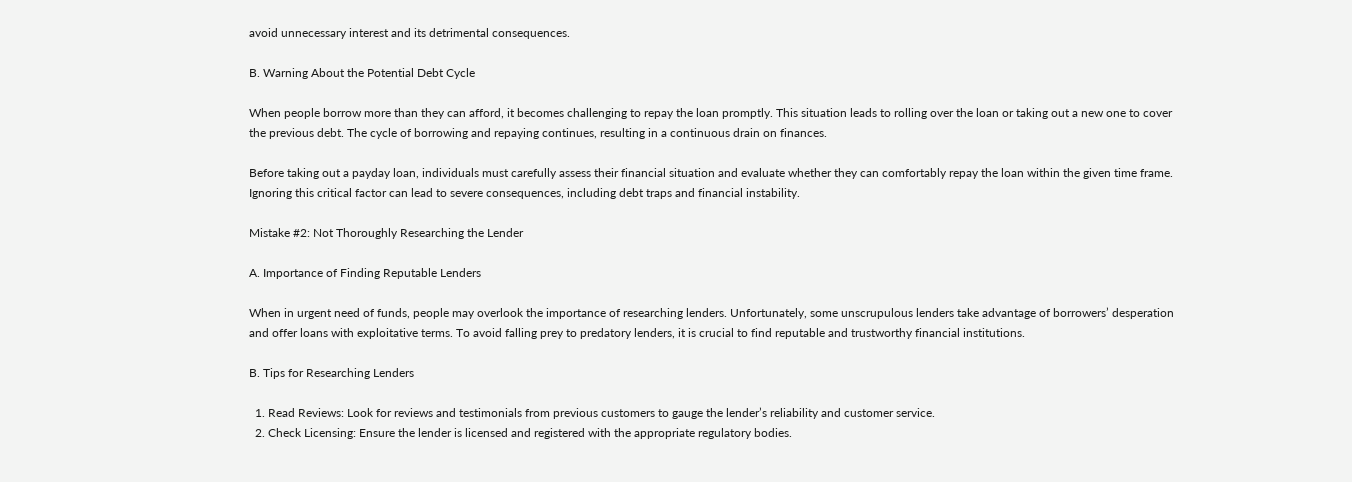avoid unnecessary interest and its detrimental consequences.

B. Warning About the Potential Debt Cycle

When people borrow more than they can afford, it becomes challenging to repay the loan promptly. This situation leads to rolling over the loan or taking out a new one to cover the previous debt. The cycle of borrowing and repaying continues, resulting in a continuous drain on finances.

Before taking out a payday loan, individuals must carefully assess their financial situation and evaluate whether they can comfortably repay the loan within the given time frame. Ignoring this critical factor can lead to severe consequences, including debt traps and financial instability.

Mistake #2: Not Thoroughly Researching the Lender

A. Importance of Finding Reputable Lenders

When in urgent need of funds, people may overlook the importance of researching lenders. Unfortunately, some unscrupulous lenders take advantage of borrowers’ desperation and offer loans with exploitative terms. To avoid falling prey to predatory lenders, it is crucial to find reputable and trustworthy financial institutions.

B. Tips for Researching Lenders

  1. Read Reviews: Look for reviews and testimonials from previous customers to gauge the lender’s reliability and customer service.
  2. Check Licensing: Ensure the lender is licensed and registered with the appropriate regulatory bodies.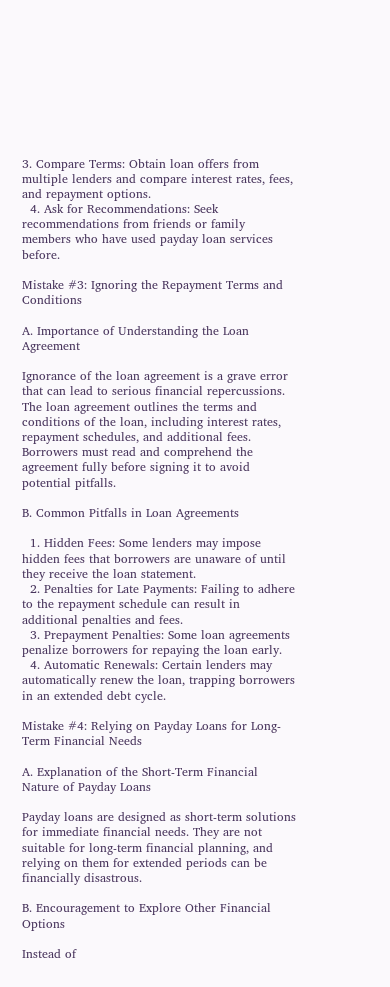3. Compare Terms: Obtain loan offers from multiple lenders and compare interest rates, fees, and repayment options.
  4. Ask for Recommendations: Seek recommendations from friends or family members who have used payday loan services before.

Mistake #3: Ignoring the Repayment Terms and Conditions

A. Importance of Understanding the Loan Agreement

Ignorance of the loan agreement is a grave error that can lead to serious financial repercussions. The loan agreement outlines the terms and conditions of the loan, including interest rates, repayment schedules, and additional fees. Borrowers must read and comprehend the agreement fully before signing it to avoid potential pitfalls.

B. Common Pitfalls in Loan Agreements

  1. Hidden Fees: Some lenders may impose hidden fees that borrowers are unaware of until they receive the loan statement.
  2. Penalties for Late Payments: Failing to adhere to the repayment schedule can result in additional penalties and fees.
  3. Prepayment Penalties: Some loan agreements penalize borrowers for repaying the loan early.
  4. Automatic Renewals: Certain lenders may automatically renew the loan, trapping borrowers in an extended debt cycle.

Mistake #4: Relying on Payday Loans for Long-Term Financial Needs

A. Explanation of the Short-Term Financial Nature of Payday Loans

Payday loans are designed as short-term solutions for immediate financial needs. They are not suitable for long-term financial planning, and relying on them for extended periods can be financially disastrous.

B. Encouragement to Explore Other Financial Options

Instead of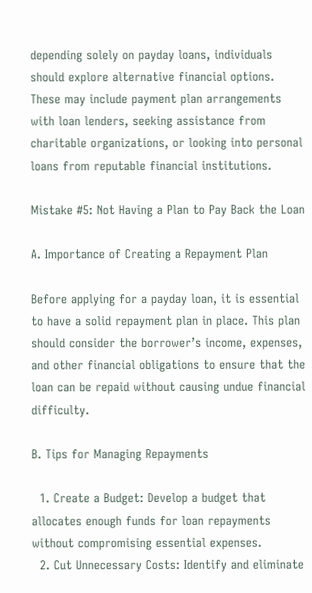depending solely on payday loans, individuals should explore alternative financial options. These may include payment plan arrangements with loan lenders, seeking assistance from charitable organizations, or looking into personal loans from reputable financial institutions.

Mistake #5: Not Having a Plan to Pay Back the Loan

A. Importance of Creating a Repayment Plan

Before applying for a payday loan, it is essential to have a solid repayment plan in place. This plan should consider the borrower’s income, expenses, and other financial obligations to ensure that the loan can be repaid without causing undue financial difficulty.

B. Tips for Managing Repayments

  1. Create a Budget: Develop a budget that allocates enough funds for loan repayments without compromising essential expenses.
  2. Cut Unnecessary Costs: Identify and eliminate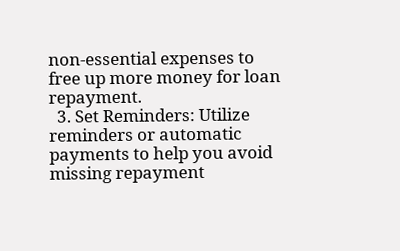non-essential expenses to free up more money for loan repayment.
  3. Set Reminders: Utilize reminders or automatic payments to help you avoid missing repayment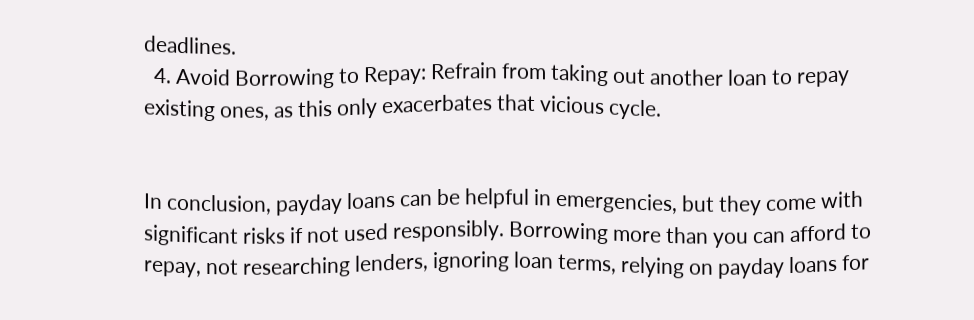deadlines.
  4. Avoid Borrowing to Repay: Refrain from taking out another loan to repay existing ones, as this only exacerbates that vicious cycle.


In conclusion, payday loans can be helpful in emergencies, but they come with significant risks if not used responsibly. Borrowing more than you can afford to repay, not researching lenders, ignoring loan terms, relying on payday loans for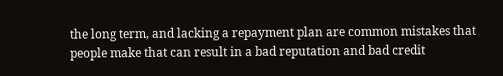the long term, and lacking a repayment plan are common mistakes that people make that can result in a bad reputation and bad credit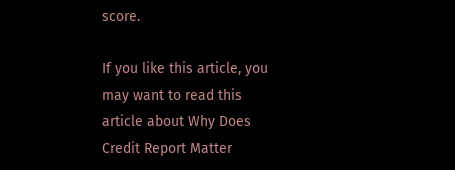score.

If you like this article, you may want to read this article about Why Does Credit Report Matter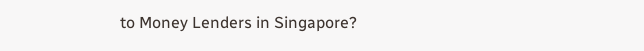to Money Lenders in Singapore?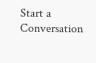Start a Conversation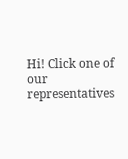Hi! Click one of our representatives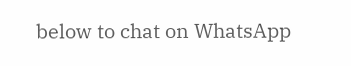below to chat on WhatsApp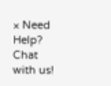× Need Help? Chat with us!